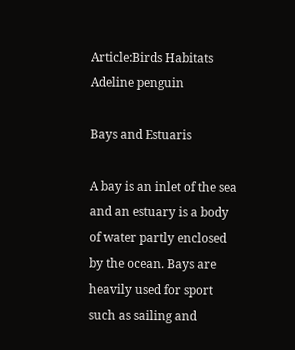Article:Birds Habitats
Adeline penguin

Bays and Estuaris

A bay is an inlet of the sea and an estuary is a body of water partly enclosed by the ocean. Bays are heavily used for sport such as sailing and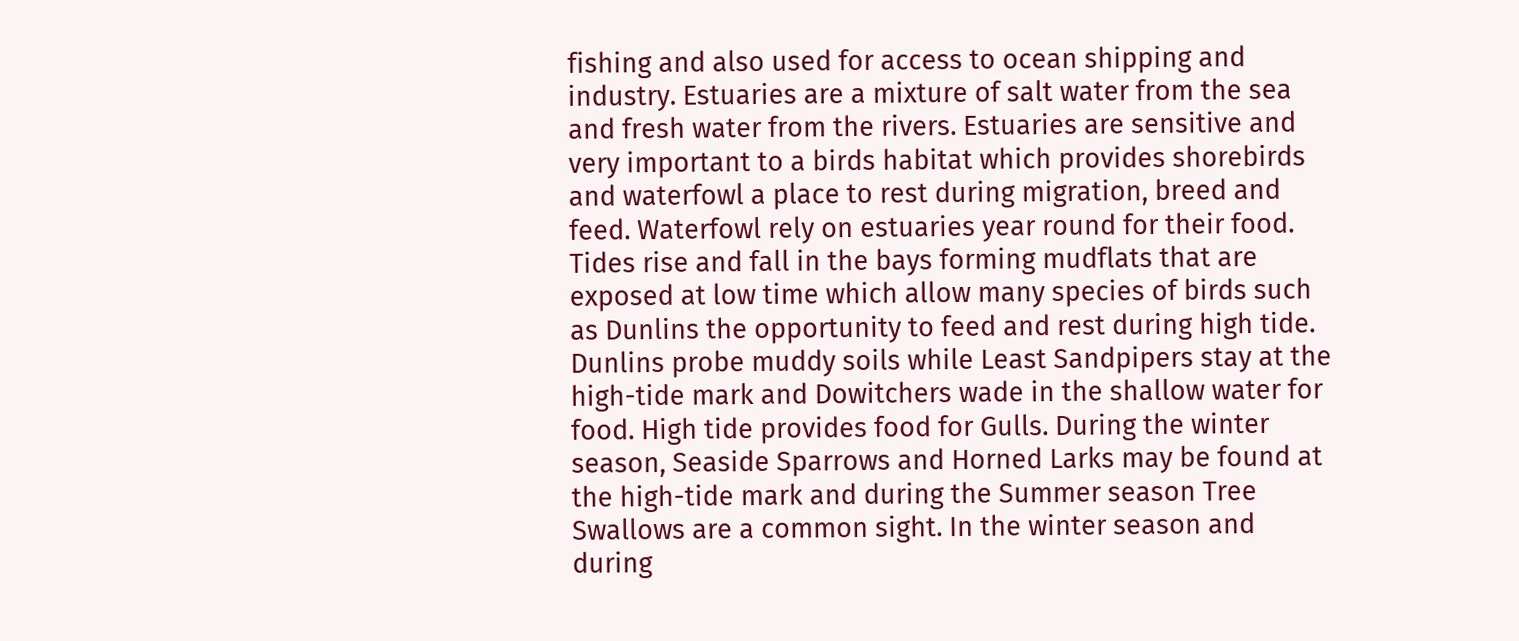fishing and also used for access to ocean shipping and industry. Estuaries are a mixture of salt water from the sea and fresh water from the rivers. Estuaries are sensitive and very important to a birds habitat which provides shorebirds and waterfowl a place to rest during migration, breed and feed. Waterfowl rely on estuaries year round for their food. Tides rise and fall in the bays forming mudflats that are exposed at low time which allow many species of birds such as Dunlins the opportunity to feed and rest during high tide. Dunlins probe muddy soils while Least Sandpipers stay at the high-tide mark and Dowitchers wade in the shallow water for food. High tide provides food for Gulls. During the winter season, Seaside Sparrows and Horned Larks may be found at the high-tide mark and during the Summer season Tree Swallows are a common sight. In the winter season and during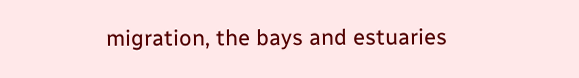migration, the bays and estuaries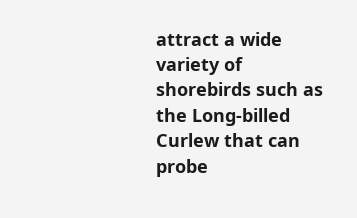attract a wide variety of shorebirds such as the Long-billed Curlew that can probe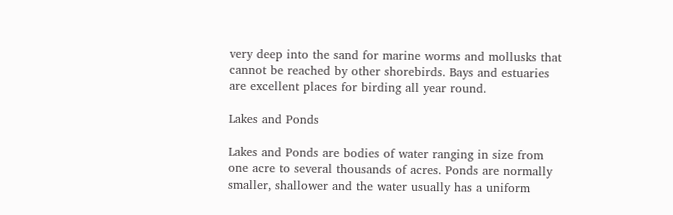very deep into the sand for marine worms and mollusks that cannot be reached by other shorebirds. Bays and estuaries are excellent places for birding all year round.

Lakes and Ponds

Lakes and Ponds are bodies of water ranging in size from one acre to several thousands of acres. Ponds are normally smaller, shallower and the water usually has a uniform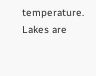temperature. Lakes are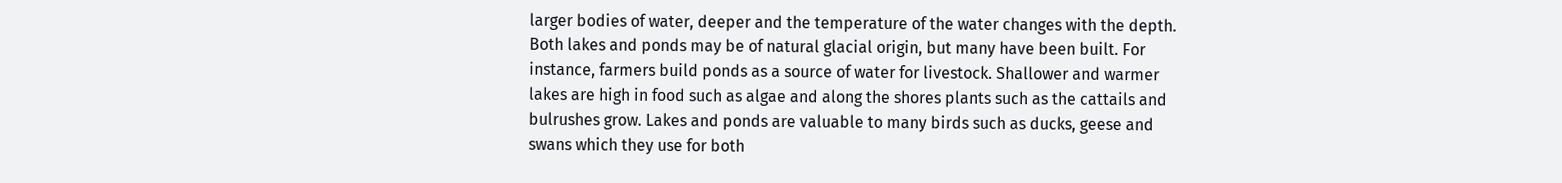larger bodies of water, deeper and the temperature of the water changes with the depth. Both lakes and ponds may be of natural glacial origin, but many have been built. For instance, farmers build ponds as a source of water for livestock. Shallower and warmer lakes are high in food such as algae and along the shores plants such as the cattails and bulrushes grow. Lakes and ponds are valuable to many birds such as ducks, geese and swans which they use for both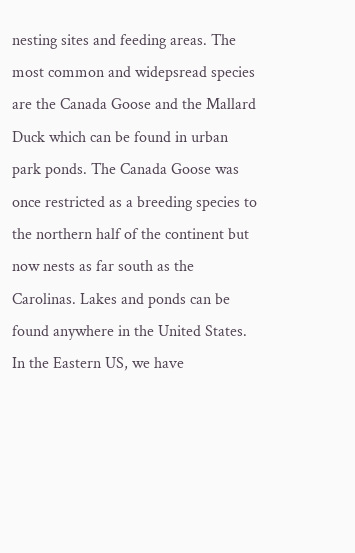nesting sites and feeding areas. The most common and widepsread species are the Canada Goose and the Mallard Duck which can be found in urban park ponds. The Canada Goose was once restricted as a breeding species to the northern half of the continent but now nests as far south as the Carolinas. Lakes and ponds can be found anywhere in the United States. In the Eastern US, we have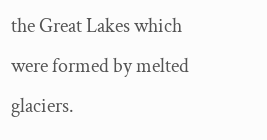the Great Lakes which were formed by melted glaciers.